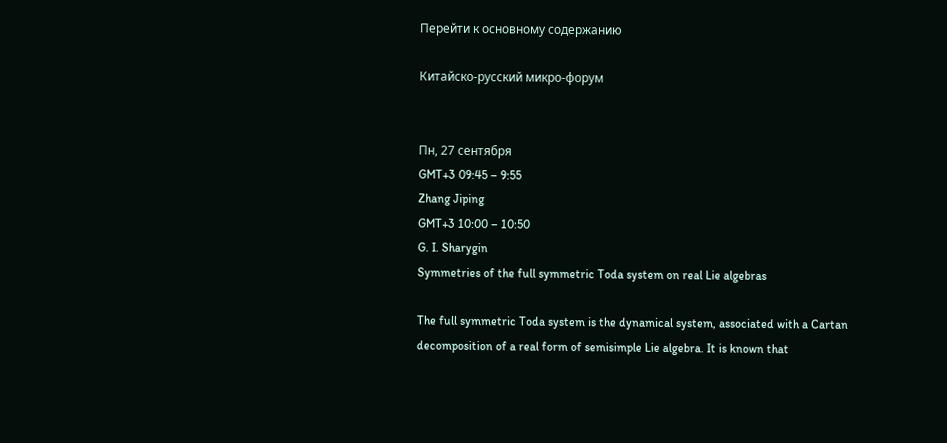Перейти к основному содержанию

Китайско-русский микро-форум


Пн, 27 сентября
GMT+3 09:45 – 9:55
Zhang Jiping
GMT+3 10:00 – 10:50
G. I. Sharygin
Symmetries of the full symmetric Toda system on real Lie algebras

The full symmetric Toda system is the dynamical system, associated with a Cartan decomposition of a real form of semisimple Lie algebra. It is known that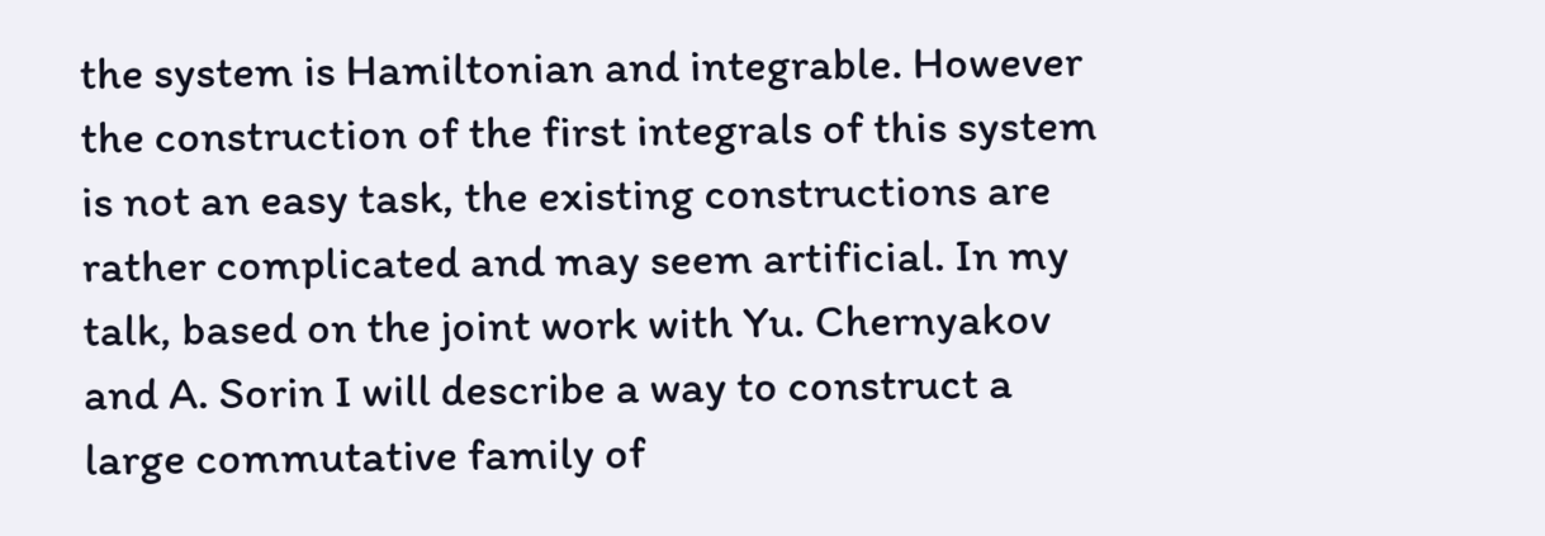the system is Hamiltonian and integrable. However the construction of the first integrals of this system is not an easy task, the existing constructions are rather complicated and may seem artificial. In my talk, based on the joint work with Yu. Chernyakov and A. Sorin I will describe a way to construct a large commutative family of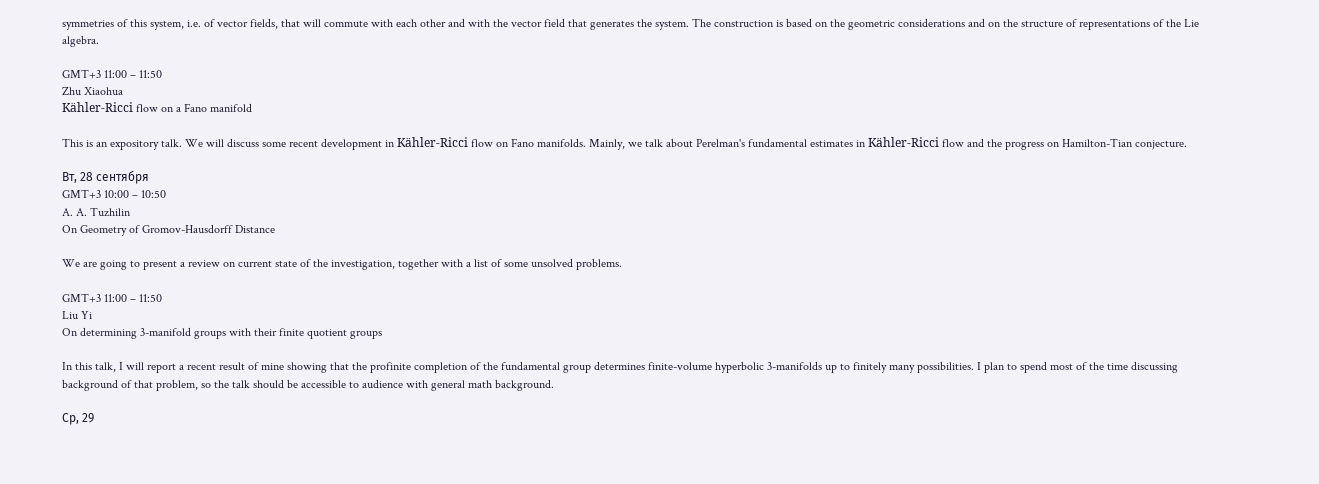symmetries of this system, i.e. of vector fields, that will commute with each other and with the vector field that generates the system. The construction is based on the geometric considerations and on the structure of representations of the Lie algebra.

GMT+3 11:00 – 11:50
Zhu Xiaohua
Kähler-Ricci flow on a Fano manifold

This is an expository talk. We will discuss some recent development in Kähler-Ricci flow on Fano manifolds. Mainly, we talk about Perelman's fundamental estimates in Kähler-Ricci flow and the progress on Hamilton-Tian conjecture.

Вт, 28 сентября
GMT+3 10:00 – 10:50
A. A. Tuzhilin
On Geometry of Gromov-Hausdorff Distance

We are going to present a review on current state of the investigation, together with a list of some unsolved problems.

GMT+3 11:00 – 11:50
Liu Yi
On determining 3-manifold groups with their finite quotient groups

In this talk, I will report a recent result of mine showing that the profinite completion of the fundamental group determines finite-volume hyperbolic 3-manifolds up to finitely many possibilities. I plan to spend most of the time discussing background of that problem, so the talk should be accessible to audience with general math background.

Ср, 29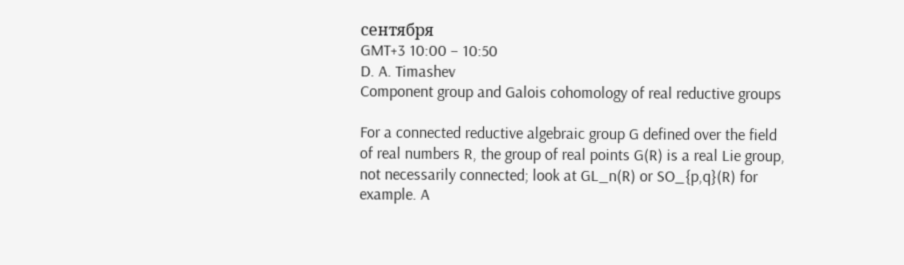сентября
GMT+3 10:00 – 10:50
D. A. Timashev
Component group and Galois cohomology of real reductive groups

For a connected reductive algebraic group G defined over the field of real numbers R, the group of real points G(R) is a real Lie group, not necessarily connected; look at GL_n(R) or SO_{p,q}(R) for example. A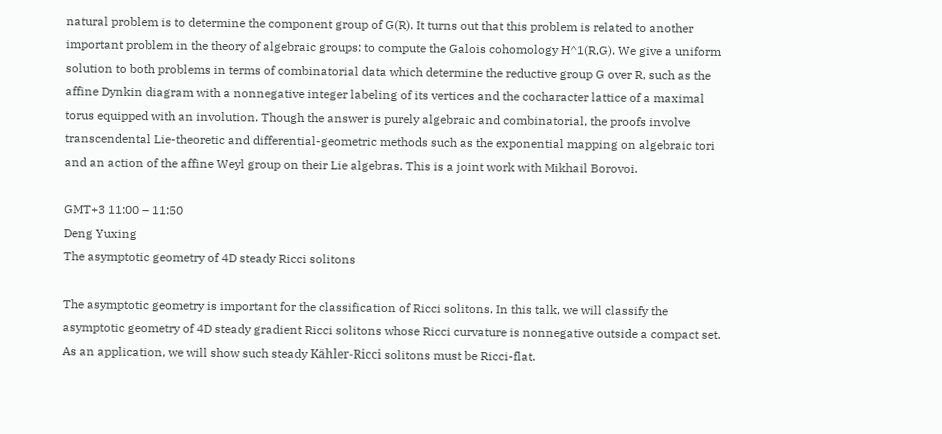natural problem is to determine the component group of G(R). It turns out that this problem is related to another important problem in the theory of algebraic groups: to compute the Galois cohomology H^1(R,G). We give a uniform solution to both problems in terms of combinatorial data which determine the reductive group G over R, such as the affine Dynkin diagram with a nonnegative integer labeling of its vertices and the cocharacter lattice of a maximal torus equipped with an involution. Though the answer is purely algebraic and combinatorial, the proofs involve transcendental Lie-theoretic and differential-geometric methods such as the exponential mapping on algebraic tori and an action of the affine Weyl group on their Lie algebras. This is a joint work with Mikhail Borovoi.

GMT+3 11:00 – 11:50
Deng Yuxing
The asymptotic geometry of 4D steady Ricci solitons

The asymptotic geometry is important for the classification of Ricci solitons. In this talk, we will classify the asymptotic geometry of 4D steady gradient Ricci solitons whose Ricci curvature is nonnegative outside a compact set. As an application, we will show such steady Kähler-Ricci solitons must be Ricci-flat.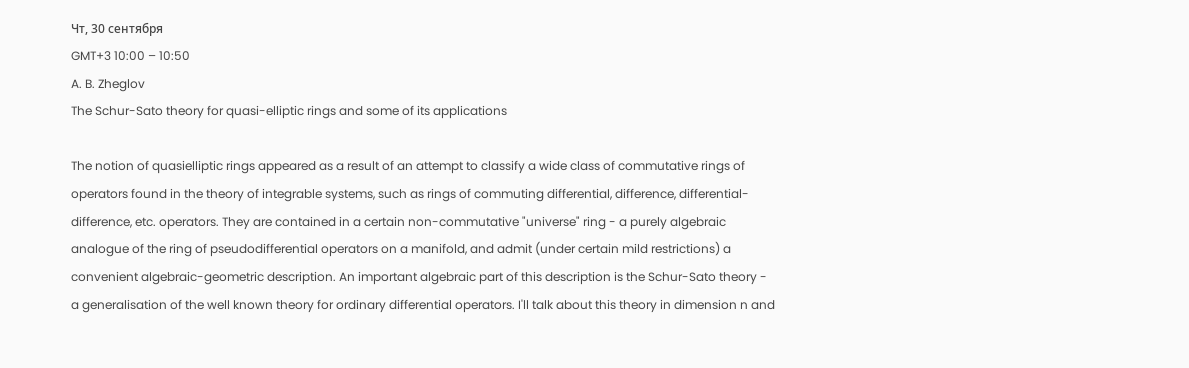Чт, 30 сентября
GMT+3 10:00 – 10:50
A. B. Zheglov
The Schur-Sato theory for quasi-elliptic rings and some of its applications

The notion of quasielliptic rings appeared as a result of an attempt to classify a wide class of commutative rings of operators found in the theory of integrable systems, such as rings of commuting differential, difference, differential-difference, etc. operators. They are contained in a certain non-commutative "universe" ring - a purely algebraic analogue of the ring of pseudodifferential operators on a manifold, and admit (under certain mild restrictions) a convenient algebraic-geometric description. An important algebraic part of this description is the Schur-Sato theory - a generalisation of the well known theory for ordinary differential operators. I'll talk about this theory in dimension n and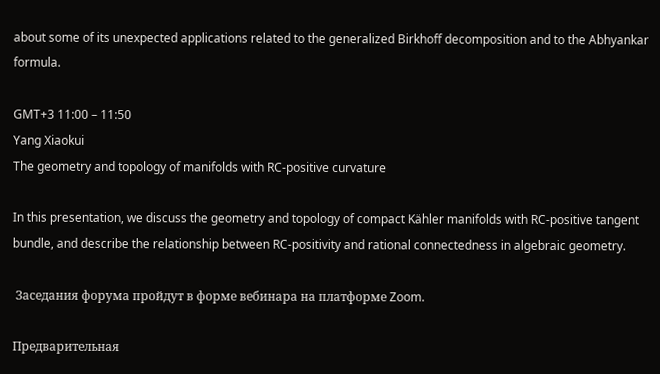about some of its unexpected applications related to the generalized Birkhoff decomposition and to the Abhyankar formula.

GMT+3 11:00 – 11:50
Yang Xiaokui
The geometry and topology of manifolds with RC-positive curvature

In this presentation, we discuss the geometry and topology of compact Kähler manifolds with RC-positive tangent bundle, and describe the relationship between RC-positivity and rational connectedness in algebraic geometry.

 Заседания форума пройдут в форме вебинара на платформе Zoom.

Предварительная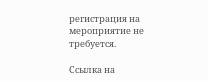регистрация на мероприятие не требуется.

Ссылка на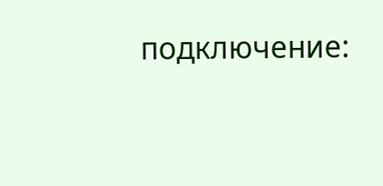подключение: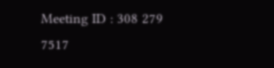Meeting ID : 308 279 7517